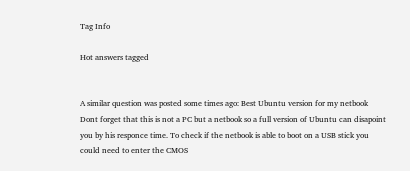Tag Info

Hot answers tagged


A similar question was posted some times ago: Best Ubuntu version for my netbook Dont forget that this is not a PC but a netbook so a full version of Ubuntu can disapoint you by his responce time. To check if the netbook is able to boot on a USB stick you could need to enter the CMOS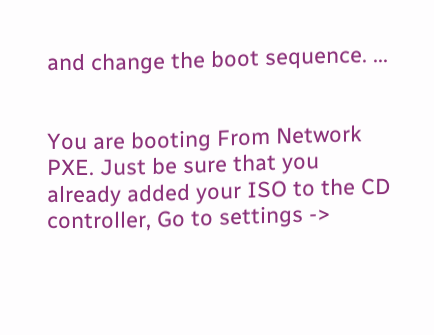and change the boot sequence. ...


You are booting From Network PXE. Just be sure that you already added your ISO to the CD controller, Go to settings ->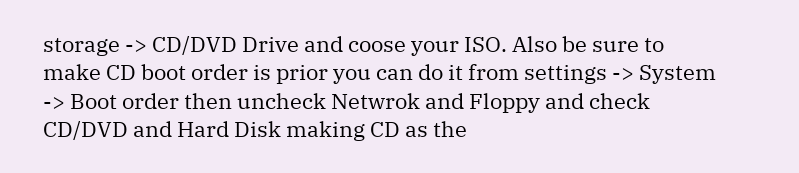storage -> CD/DVD Drive and coose your ISO. Also be sure to make CD boot order is prior you can do it from settings -> System -> Boot order then uncheck Netwrok and Floppy and check CD/DVD and Hard Disk making CD as the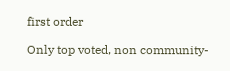first order

Only top voted, non community-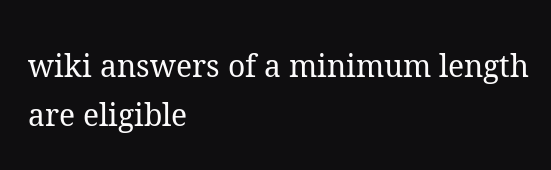wiki answers of a minimum length are eligible